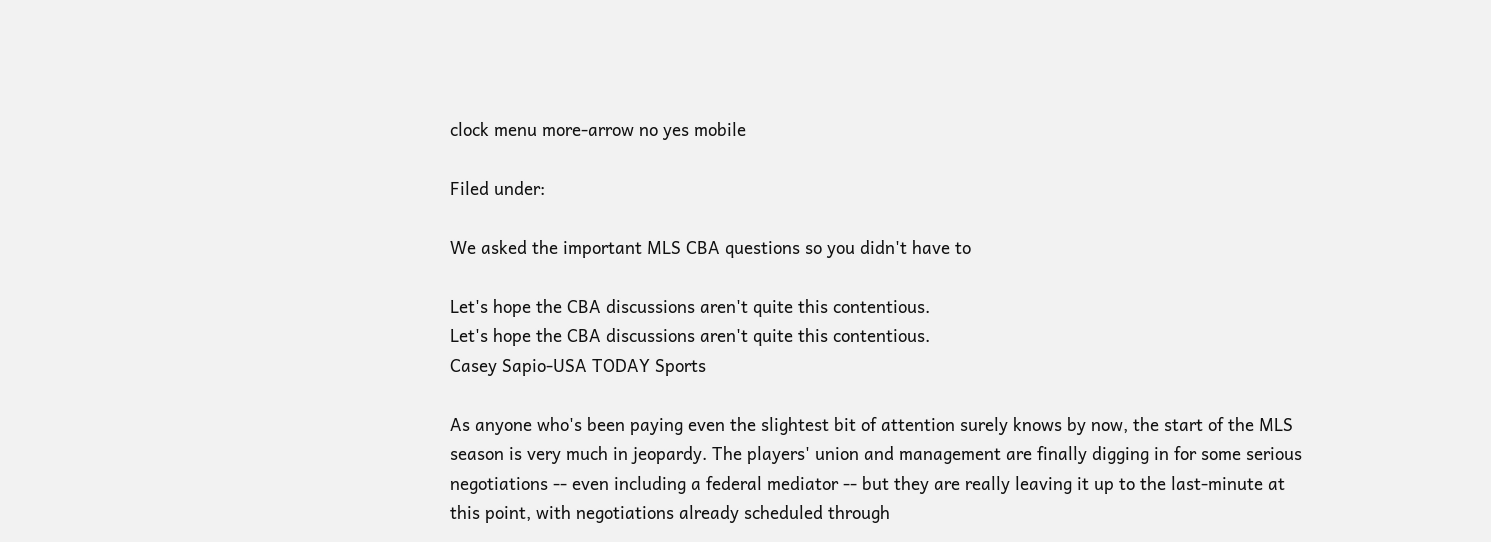clock menu more-arrow no yes mobile

Filed under:

We asked the important MLS CBA questions so you didn't have to

Let's hope the CBA discussions aren't quite this contentious.
Let's hope the CBA discussions aren't quite this contentious.
Casey Sapio-USA TODAY Sports

As anyone who's been paying even the slightest bit of attention surely knows by now, the start of the MLS season is very much in jeopardy. The players' union and management are finally digging in for some serious negotiations -- even including a federal mediator -- but they are really leaving it up to the last-minute at this point, with negotiations already scheduled through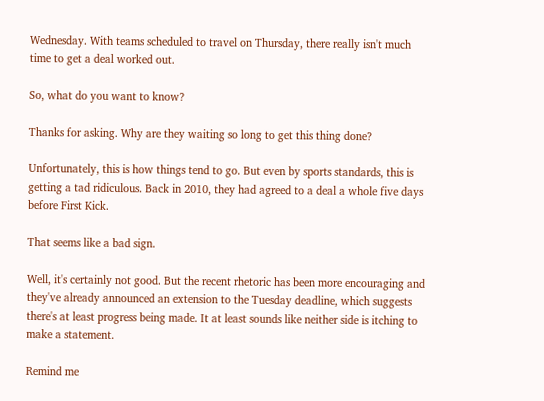Wednesday. With teams scheduled to travel on Thursday, there really isn't much time to get a deal worked out.

So, what do you want to know?

Thanks for asking. Why are they waiting so long to get this thing done?

Unfortunately, this is how things tend to go. But even by sports standards, this is getting a tad ridiculous. Back in 2010, they had agreed to a deal a whole five days before First Kick.

That seems like a bad sign.

Well, it's certainly not good. But the recent rhetoric has been more encouraging and they've already announced an extension to the Tuesday deadline, which suggests there's at least progress being made. It at least sounds like neither side is itching to make a statement.

Remind me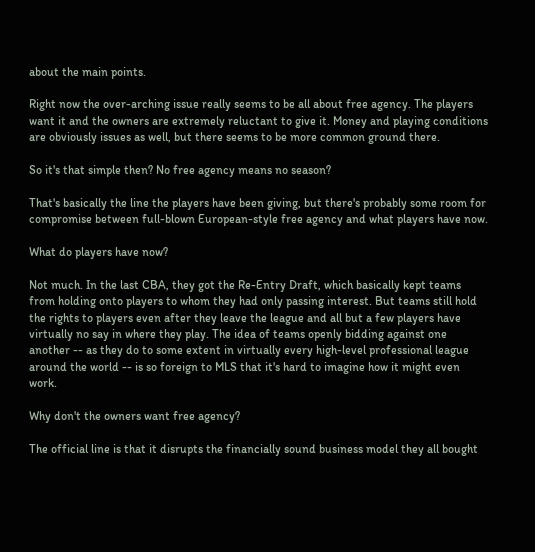about the main points.

Right now the over-arching issue really seems to be all about free agency. The players want it and the owners are extremely reluctant to give it. Money and playing conditions are obviously issues as well, but there seems to be more common ground there.

So it's that simple then? No free agency means no season?

That's basically the line the players have been giving, but there's probably some room for compromise between full-blown European-style free agency and what players have now.

What do players have now?

Not much. In the last CBA, they got the Re-Entry Draft, which basically kept teams from holding onto players to whom they had only passing interest. But teams still hold the rights to players even after they leave the league and all but a few players have virtually no say in where they play. The idea of teams openly bidding against one another -- as they do to some extent in virtually every high-level professional league around the world -- is so foreign to MLS that it's hard to imagine how it might even work.

Why don't the owners want free agency?

The official line is that it disrupts the financially sound business model they all bought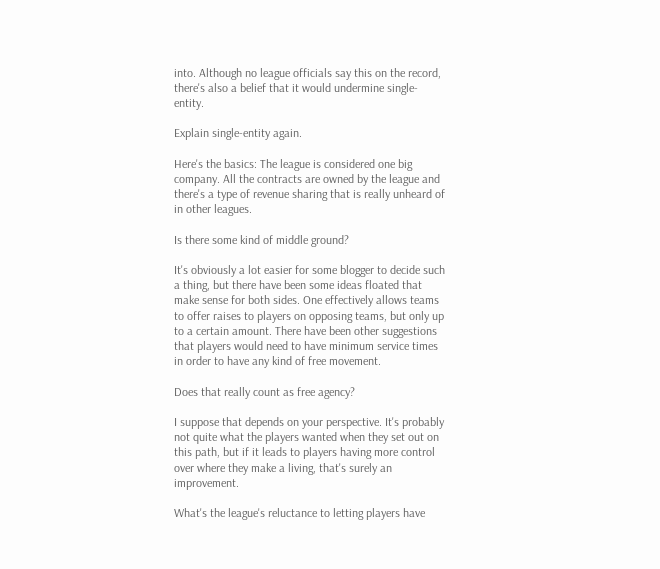into. Although no league officials say this on the record, there's also a belief that it would undermine single-entity.

Explain single-entity again.

Here's the basics: The league is considered one big company. All the contracts are owned by the league and there's a type of revenue sharing that is really unheard of in other leagues.

Is there some kind of middle ground?

It's obviously a lot easier for some blogger to decide such a thing, but there have been some ideas floated that make sense for both sides. One effectively allows teams to offer raises to players on opposing teams, but only up to a certain amount. There have been other suggestions that players would need to have minimum service times in order to have any kind of free movement.

Does that really count as free agency?

I suppose that depends on your perspective. It's probably not quite what the players wanted when they set out on this path, but if it leads to players having more control over where they make a living, that's surely an improvement.

What's the league's reluctance to letting players have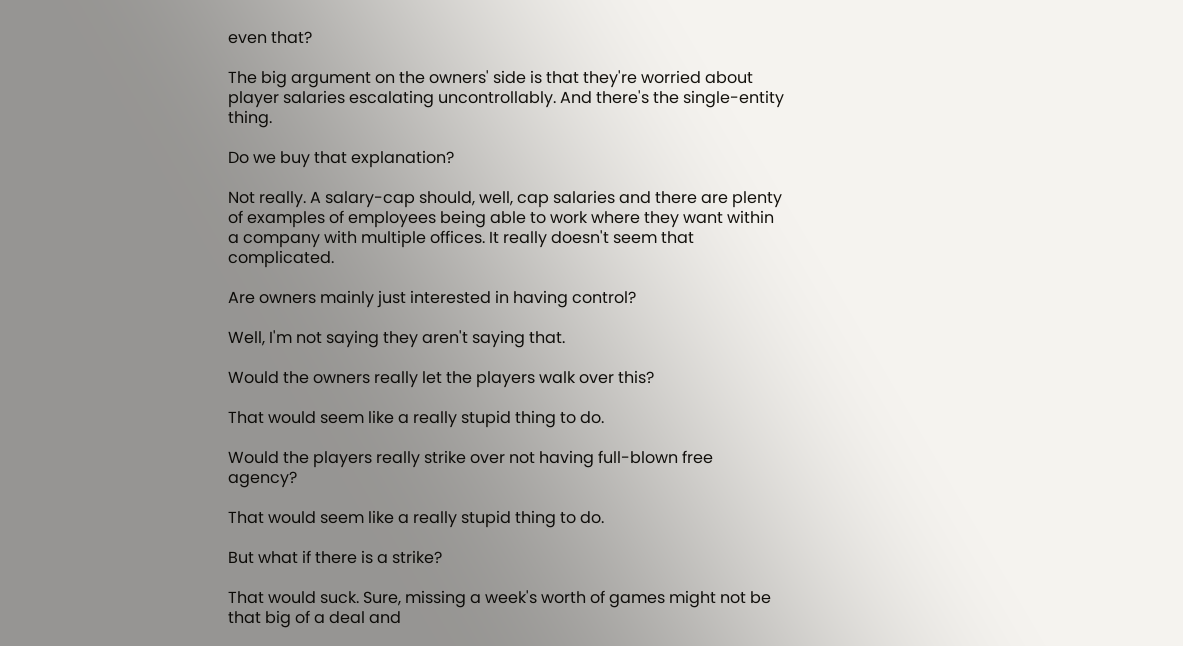even that?

The big argument on the owners' side is that they're worried about player salaries escalating uncontrollably. And there's the single-entity thing.

Do we buy that explanation?

Not really. A salary-cap should, well, cap salaries and there are plenty of examples of employees being able to work where they want within a company with multiple offices. It really doesn't seem that complicated.

Are owners mainly just interested in having control?

Well, I'm not saying they aren't saying that.

Would the owners really let the players walk over this?

That would seem like a really stupid thing to do.

Would the players really strike over not having full-blown free agency?

That would seem like a really stupid thing to do.

But what if there is a strike?

That would suck. Sure, missing a week's worth of games might not be that big of a deal and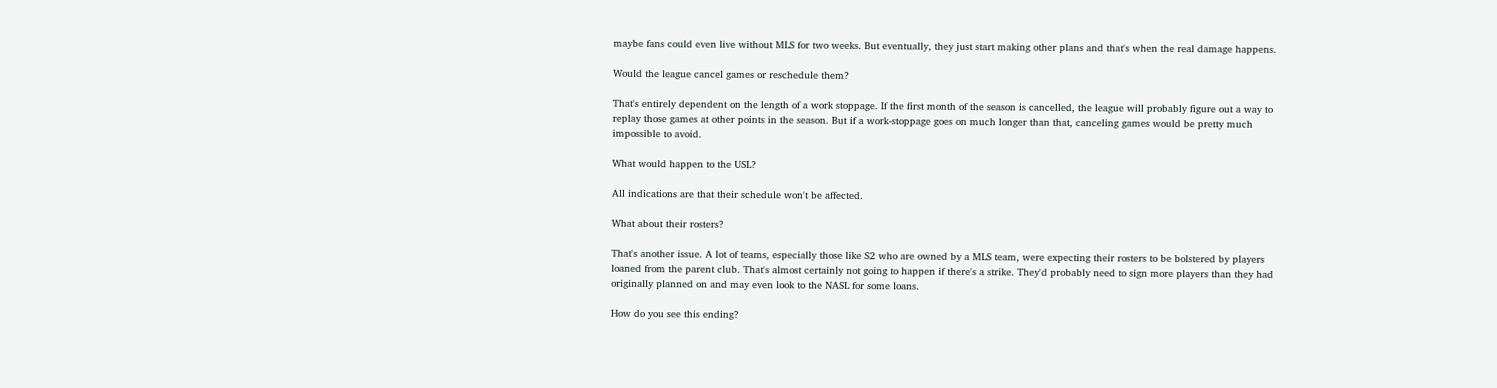maybe fans could even live without MLS for two weeks. But eventually, they just start making other plans and that's when the real damage happens.

Would the league cancel games or reschedule them?

That's entirely dependent on the length of a work stoppage. If the first month of the season is cancelled, the league will probably figure out a way to replay those games at other points in the season. But if a work-stoppage goes on much longer than that, canceling games would be pretty much impossible to avoid.

What would happen to the USL?

All indications are that their schedule won't be affected.

What about their rosters?

That's another issue. A lot of teams, especially those like S2 who are owned by a MLS team, were expecting their rosters to be bolstered by players loaned from the parent club. That's almost certainly not going to happen if there's a strike. They'd probably need to sign more players than they had originally planned on and may even look to the NASL for some loans.

How do you see this ending?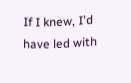If I knew, I'd have led with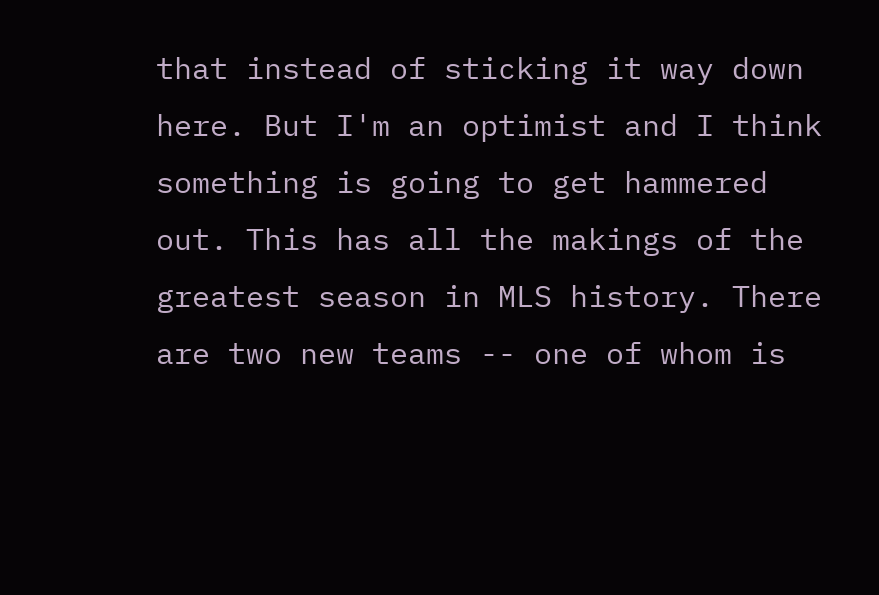that instead of sticking it way down here. But I'm an optimist and I think something is going to get hammered out. This has all the makings of the greatest season in MLS history. There are two new teams -- one of whom is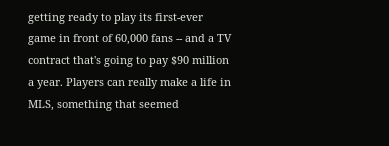getting ready to play its first-ever game in front of 60,000 fans -- and a TV contract that's going to pay $90 million a year. Players can really make a life in MLS, something that seemed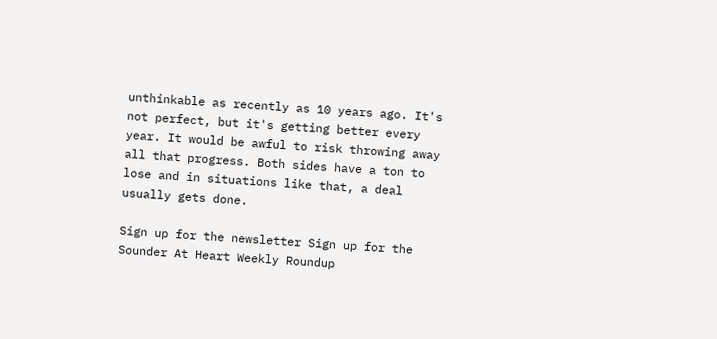unthinkable as recently as 10 years ago. It's not perfect, but it's getting better every year. It would be awful to risk throwing away all that progress. Both sides have a ton to lose and in situations like that, a deal usually gets done.

Sign up for the newsletter Sign up for the Sounder At Heart Weekly Roundup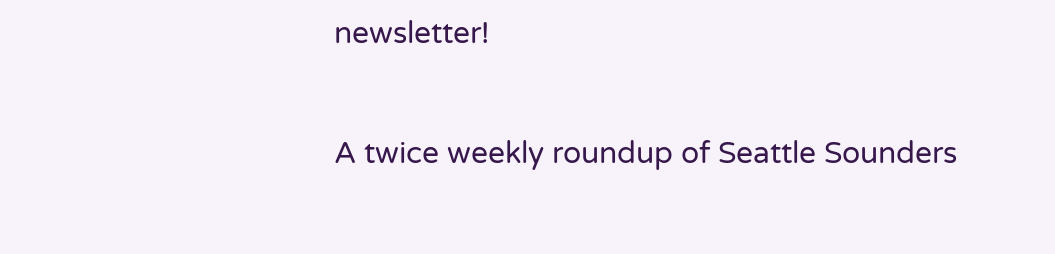newsletter!

A twice weekly roundup of Seattle Sounders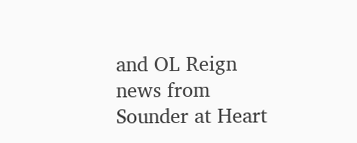and OL Reign news from Sounder at Heart